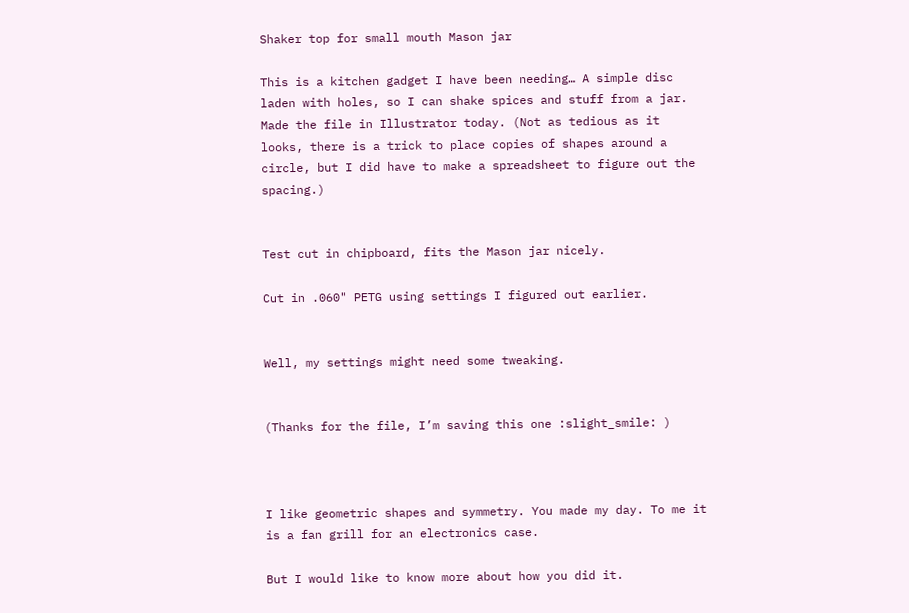Shaker top for small mouth Mason jar

This is a kitchen gadget I have been needing… A simple disc laden with holes, so I can shake spices and stuff from a jar. Made the file in Illustrator today. (Not as tedious as it looks, there is a trick to place copies of shapes around a circle, but I did have to make a spreadsheet to figure out the spacing.)


Test cut in chipboard, fits the Mason jar nicely.

Cut in .060" PETG using settings I figured out earlier.


Well, my settings might need some tweaking.


(Thanks for the file, I’m saving this one :slight_smile: )



I like geometric shapes and symmetry. You made my day. To me it is a fan grill for an electronics case.

But I would like to know more about how you did it.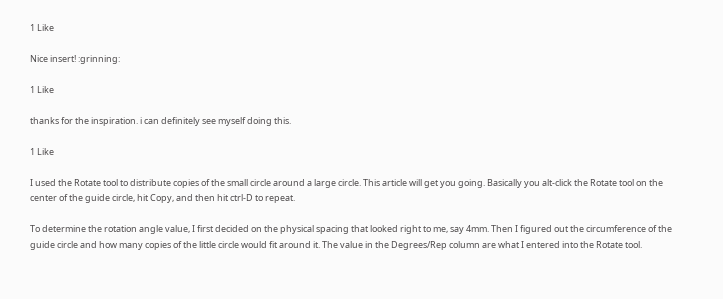1 Like

Nice insert! :grinning:

1 Like

thanks for the inspiration. i can definitely see myself doing this.

1 Like

I used the Rotate tool to distribute copies of the small circle around a large circle. This article will get you going. Basically you alt-click the Rotate tool on the center of the guide circle, hit Copy, and then hit ctrl-D to repeat.

To determine the rotation angle value, I first decided on the physical spacing that looked right to me, say 4mm. Then I figured out the circumference of the guide circle and how many copies of the little circle would fit around it. The value in the Degrees/Rep column are what I entered into the Rotate tool.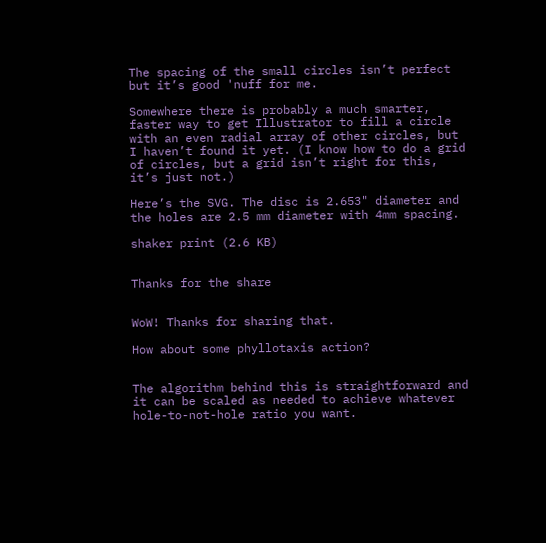The spacing of the small circles isn’t perfect but it’s good 'nuff for me.

Somewhere there is probably a much smarter, faster way to get Illustrator to fill a circle with an even radial array of other circles, but I haven’t found it yet. (I know how to do a grid of circles, but a grid isn’t right for this, it’s just not.)

Here’s the SVG. The disc is 2.653" diameter and the holes are 2.5 mm diameter with 4mm spacing.

shaker print (2.6 KB)


Thanks for the share


WoW! Thanks for sharing that.

How about some phyllotaxis action?


The algorithm behind this is straightforward and it can be scaled as needed to achieve whatever hole-to-not-hole ratio you want.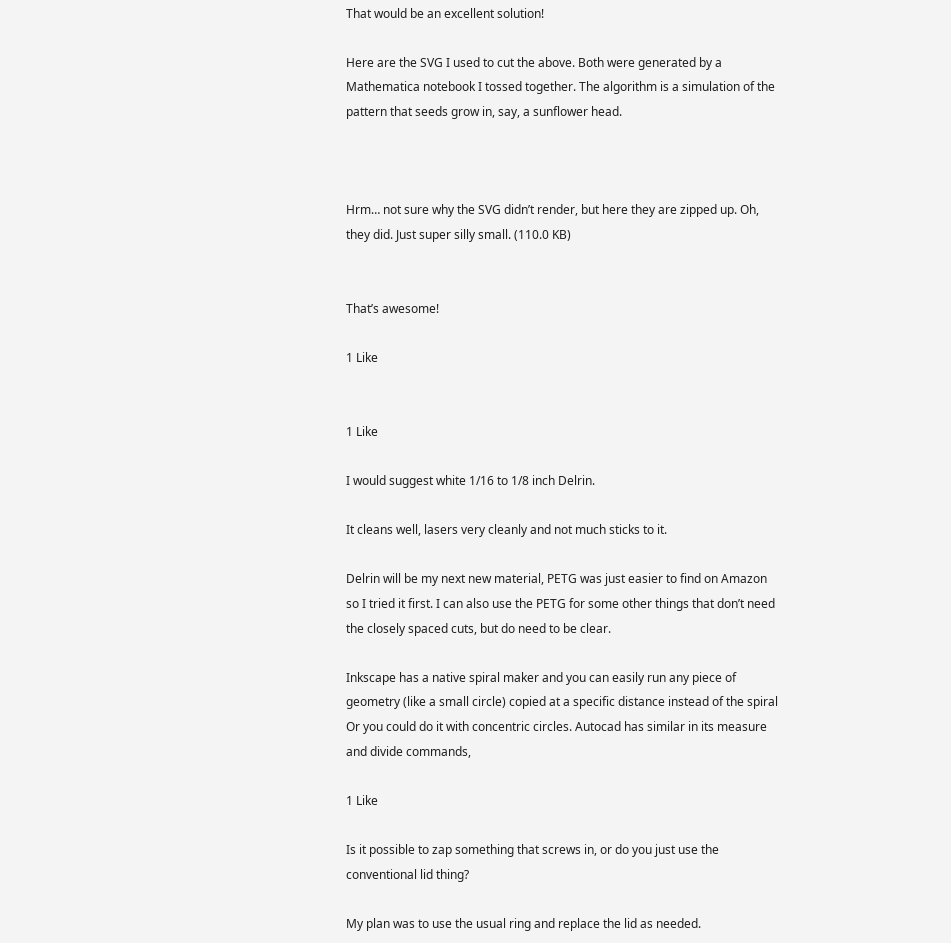That would be an excellent solution!

Here are the SVG I used to cut the above. Both were generated by a Mathematica notebook I tossed together. The algorithm is a simulation of the pattern that seeds grow in, say, a sunflower head.



Hrm… not sure why the SVG didn’t render, but here they are zipped up. Oh, they did. Just super silly small. (110.0 KB)


That’s awesome!

1 Like


1 Like

I would suggest white 1/16 to 1/8 inch Delrin.

It cleans well, lasers very cleanly and not much sticks to it.

Delrin will be my next new material, PETG was just easier to find on Amazon so I tried it first. I can also use the PETG for some other things that don’t need the closely spaced cuts, but do need to be clear.

Inkscape has a native spiral maker and you can easily run any piece of geometry (like a small circle) copied at a specific distance instead of the spiral Or you could do it with concentric circles. Autocad has similar in its measure and divide commands,

1 Like

Is it possible to zap something that screws in, or do you just use the conventional lid thing?

My plan was to use the usual ring and replace the lid as needed.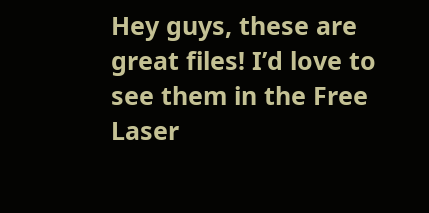Hey guys, these are great files! I’d love to see them in the Free Laser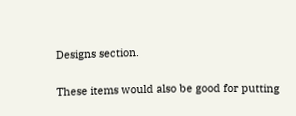Designs section.

These items would also be good for putting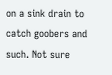on a sink drain to catch goobers and such. Not sure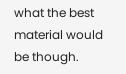what the best material would be though.